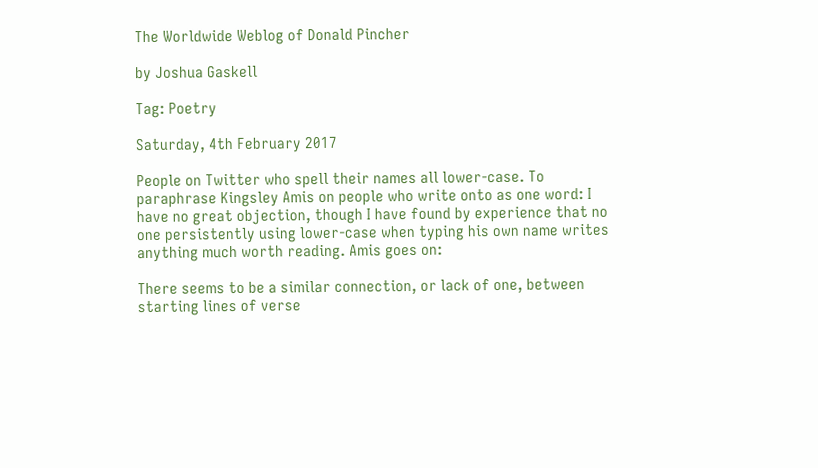The Worldwide Weblog of Donald Pincher

by Joshua Gaskell

Tag: Poetry

Saturday, 4th February 2017

People on Twitter who spell their names all lower-case. To paraphrase Kingsley Amis on people who write onto as one word: I have no great objection, though I have found by experience that no one persistently using lower-case when typing his own name writes anything much worth reading. Amis goes on:

There seems to be a similar connection, or lack of one, between starting lines of verse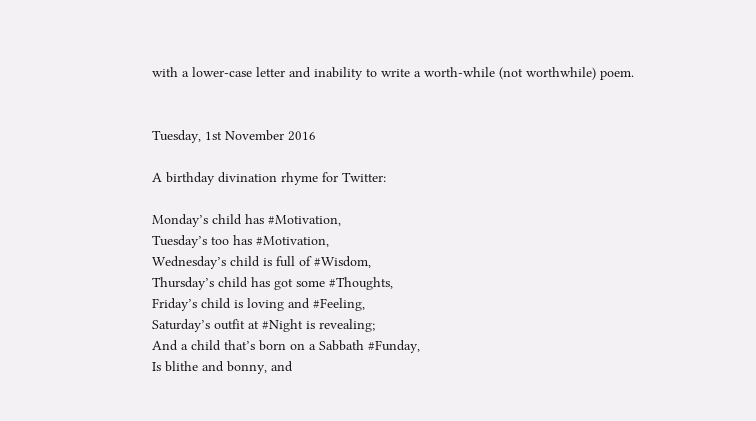with a lower-case letter and inability to write a worth-while (not worthwhile) poem.


Tuesday, 1st November 2016

A birthday divination rhyme for Twitter:

Monday’s child has #Motivation,
Tuesday’s too has #Motivation,
Wednesday’s child is full of #Wisdom,
Thursday’s child has got some #Thoughts,
Friday’s child is loving and #Feeling,
Saturday’s outfit at #Night is revealing;
And a child that’s born on a Sabbath #Funday,
Is blithe and bonny, and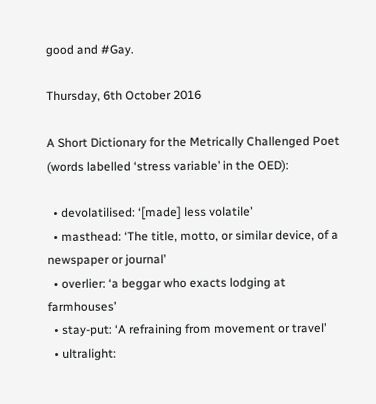good and #Gay.

Thursday, 6th October 2016

A Short Dictionary for the Metrically Challenged Poet (words labelled ‘stress variable’ in the OED):

  • devolatilised: ‘[made] less volatile’
  • masthead: ‘The title, motto, or similar device, of a newspaper or journal’
  • overlier: ‘a beggar who exacts lodging at farmhouses’
  • stay-put: ‘A refraining from movement or travel’
  • ultralight: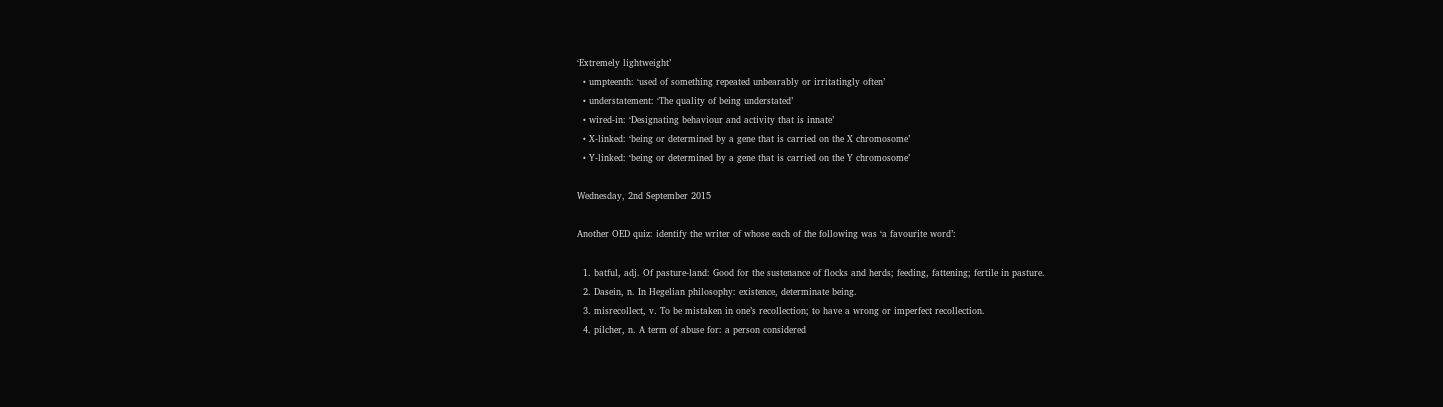‘Extremely lightweight’
  • umpteenth: ‘used of something repeated unbearably or irritatingly often’
  • understatement: ‘The quality of being understated’
  • wired-in: ‘Designating behaviour and activity that is innate’
  • X-linked: ‘being or determined by a gene that is carried on the X chromosome’
  • Y-linked: ‘being or determined by a gene that is carried on the Y chromosome’

Wednesday, 2nd September 2015

Another OED quiz: identify the writer of whose each of the following was ‘a favourite word’:

  1. batful, adj. Of pasture-land: Good for the sustenance of flocks and herds; feeding, fattening; fertile in pasture.
  2. Dasein, n. In Hegelian philosophy: existence, determinate being.
  3. misrecollect, v. To be mistaken in one’s recollection; to have a wrong or imperfect recollection.
  4. pilcher, n. A term of abuse for: a person considered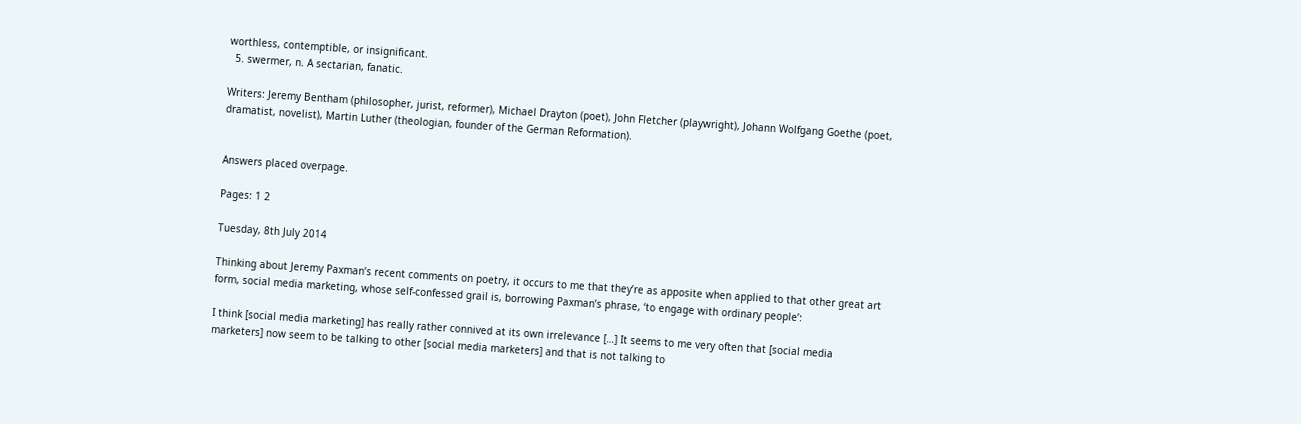worthless, contemptible, or insignificant.
  5. swermer, n. A sectarian, fanatic.

Writers: Jeremy Bentham (philosopher, jurist, reformer), Michael Drayton (poet), John Fletcher (playwright), Johann Wolfgang Goethe (poet, dramatist, novelist), Martin Luther (theologian, founder of the German Reformation).


Answers placed overpage.

Pages: 1 2

Tuesday, 8th July 2014

Thinking about Jeremy Paxman’s recent comments on poetry, it occurs to me that they’re as apposite when applied to that other great art form, social media marketing, whose self-confessed grail is, borrowing Paxman’s phrase, ‘to engage with ordinary people’:

I think [social media marketing] has really rather connived at its own irrelevance […] It seems to me very often that [social media marketers] now seem to be talking to other [social media marketers] and that is not talking to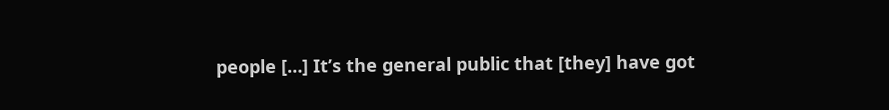people […] It’s the general public that [they] have got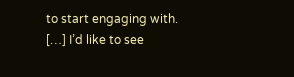to start engaging with. […] I’d like to see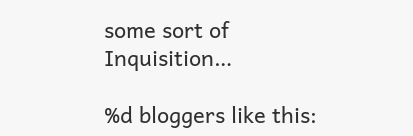some sort of Inquisition…

%d bloggers like this: